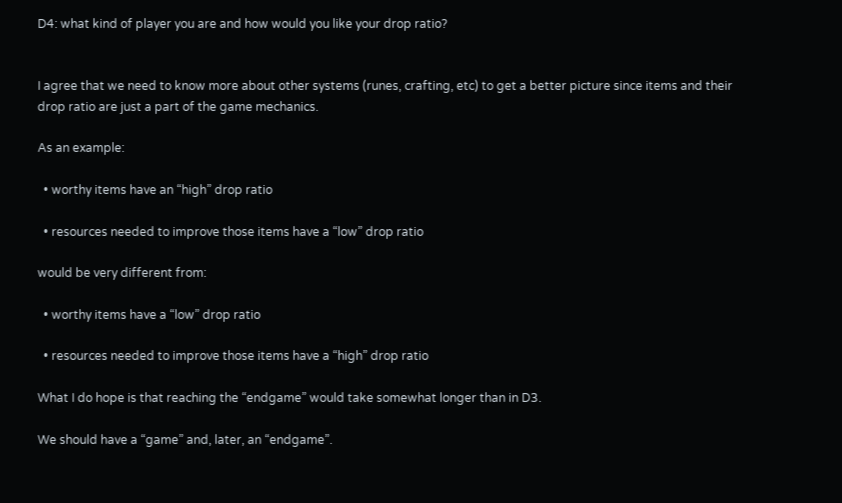D4: what kind of player you are and how would you like your drop ratio?


I agree that we need to know more about other systems (runes, crafting, etc) to get a better picture since items and their drop ratio are just a part of the game mechanics.

As an example:

  • worthy items have an “high” drop ratio

  • resources needed to improve those items have a “low” drop ratio

would be very different from:

  • worthy items have a “low” drop ratio

  • resources needed to improve those items have a “high” drop ratio

What I do hope is that reaching the “endgame” would take somewhat longer than in D3.

We should have a “game” and, later, an “endgame”.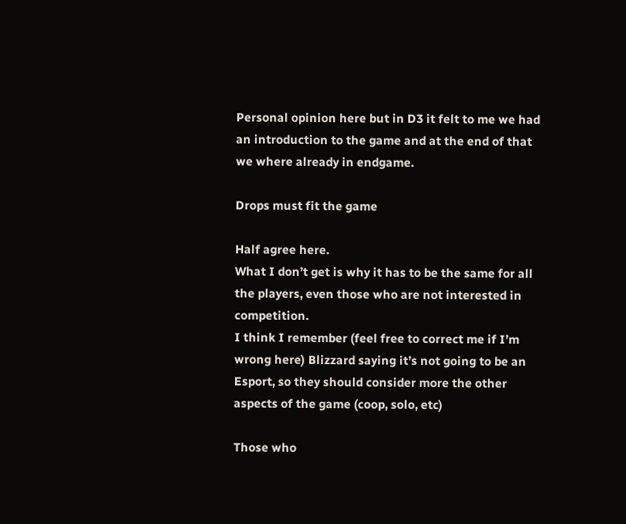Personal opinion here but in D3 it felt to me we had an introduction to the game and at the end of that we where already in endgame.

Drops must fit the game

Half agree here.
What I don’t get is why it has to be the same for all the players, even those who are not interested in competition.
I think I remember (feel free to correct me if I’m wrong here) Blizzard saying it’s not going to be an Esport, so they should consider more the other aspects of the game (coop, solo, etc)

Those who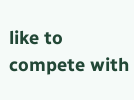like to compete with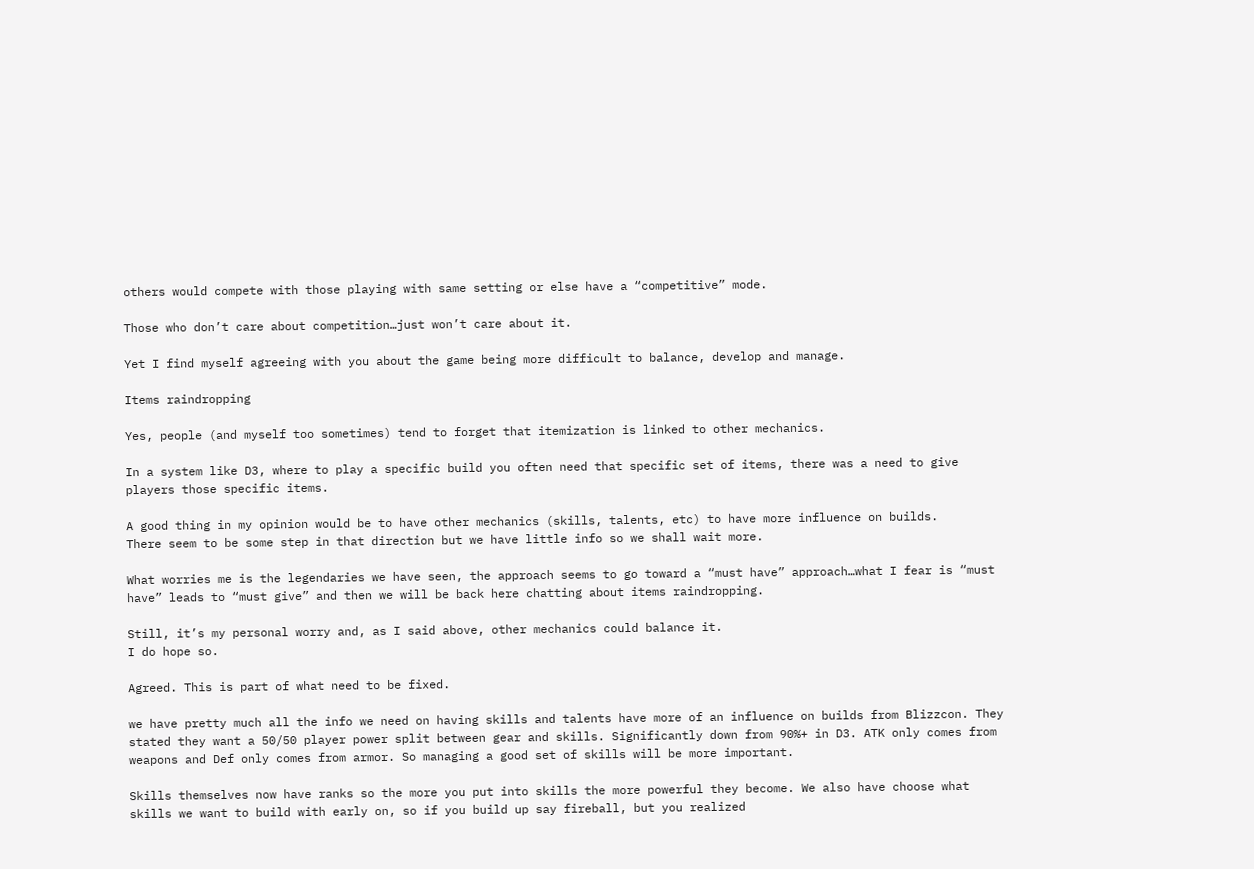others would compete with those playing with same setting or else have a “competitive” mode.

Those who don’t care about competition…just won’t care about it.

Yet I find myself agreeing with you about the game being more difficult to balance, develop and manage.

Items raindropping

Yes, people (and myself too sometimes) tend to forget that itemization is linked to other mechanics.

In a system like D3, where to play a specific build you often need that specific set of items, there was a need to give players those specific items.

A good thing in my opinion would be to have other mechanics (skills, talents, etc) to have more influence on builds.
There seem to be some step in that direction but we have little info so we shall wait more.

What worries me is the legendaries we have seen, the approach seems to go toward a “must have” approach…what I fear is “must have” leads to “must give” and then we will be back here chatting about items raindropping.

Still, it’s my personal worry and, as I said above, other mechanics could balance it.
I do hope so.

Agreed. This is part of what need to be fixed.

we have pretty much all the info we need on having skills and talents have more of an influence on builds from Blizzcon. They stated they want a 50/50 player power split between gear and skills. Significantly down from 90%+ in D3. ATK only comes from weapons and Def only comes from armor. So managing a good set of skills will be more important.

Skills themselves now have ranks so the more you put into skills the more powerful they become. We also have choose what skills we want to build with early on, so if you build up say fireball, but you realized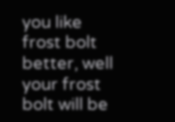you like frost bolt better, well your frost bolt will be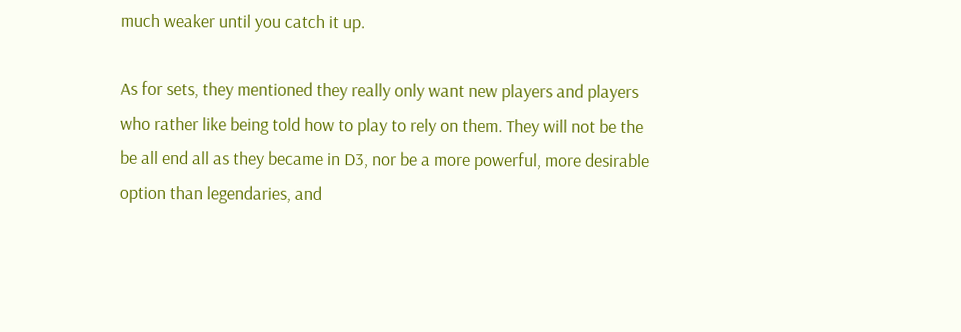much weaker until you catch it up.

As for sets, they mentioned they really only want new players and players who rather like being told how to play to rely on them. They will not be the be all end all as they became in D3, nor be a more powerful, more desirable option than legendaries, and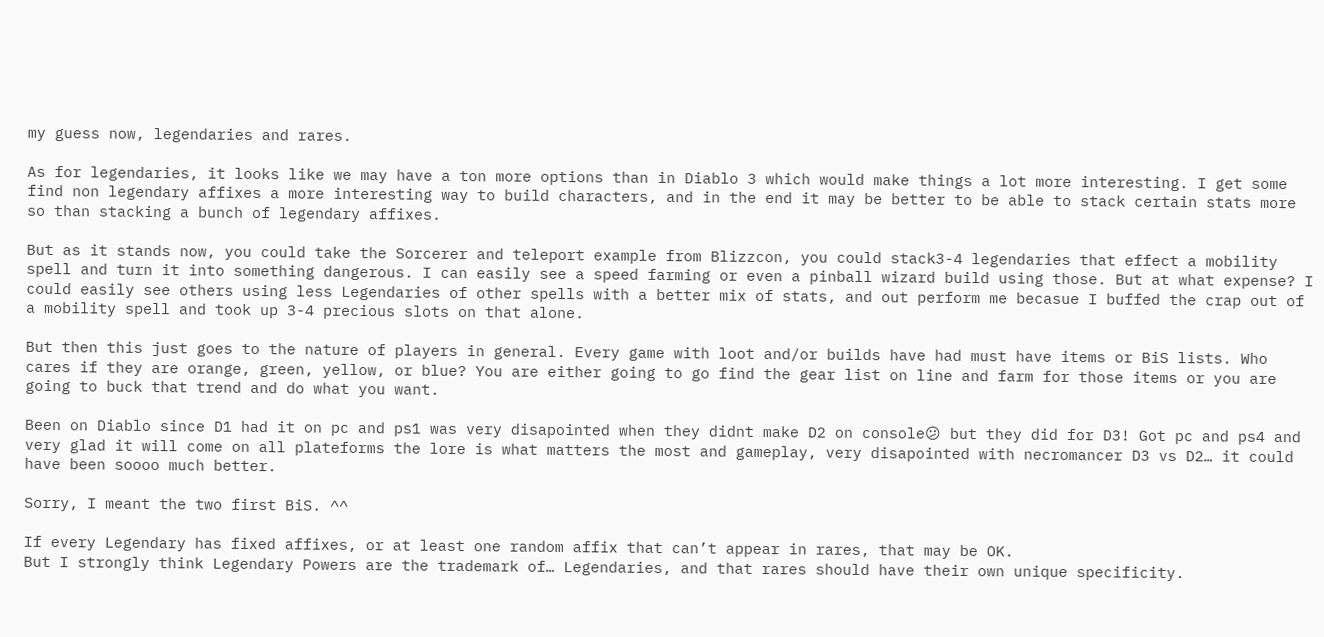my guess now, legendaries and rares.

As for legendaries, it looks like we may have a ton more options than in Diablo 3 which would make things a lot more interesting. I get some find non legendary affixes a more interesting way to build characters, and in the end it may be better to be able to stack certain stats more so than stacking a bunch of legendary affixes.

But as it stands now, you could take the Sorcerer and teleport example from Blizzcon, you could stack3-4 legendaries that effect a mobility spell and turn it into something dangerous. I can easily see a speed farming or even a pinball wizard build using those. But at what expense? I could easily see others using less Legendaries of other spells with a better mix of stats, and out perform me becasue I buffed the crap out of a mobility spell and took up 3-4 precious slots on that alone.

But then this just goes to the nature of players in general. Every game with loot and/or builds have had must have items or BiS lists. Who cares if they are orange, green, yellow, or blue? You are either going to go find the gear list on line and farm for those items or you are going to buck that trend and do what you want.

Been on Diablo since D1 had it on pc and ps1 was very disapointed when they didnt make D2 on console😕 but they did for D3! Got pc and ps4 and very glad it will come on all plateforms the lore is what matters the most and gameplay, very disapointed with necromancer D3 vs D2… it could have been soooo much better.

Sorry, I meant the two first BiS. ^^

If every Legendary has fixed affixes, or at least one random affix that can’t appear in rares, that may be OK.
But I strongly think Legendary Powers are the trademark of… Legendaries, and that rares should have their own unique specificity.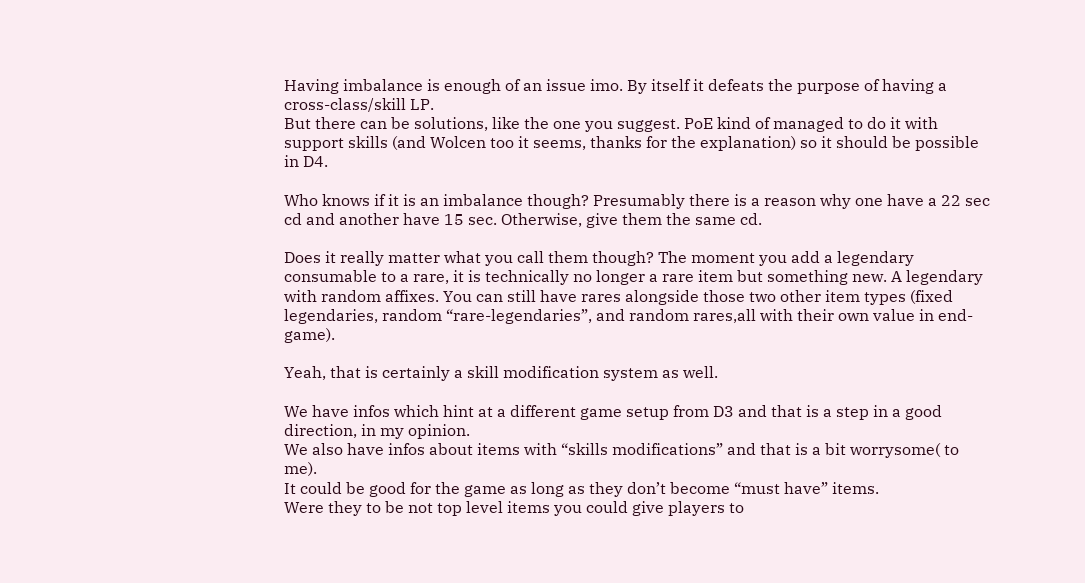Having imbalance is enough of an issue imo. By itself it defeats the purpose of having a cross-class/skill LP.
But there can be solutions, like the one you suggest. PoE kind of managed to do it with support skills (and Wolcen too it seems, thanks for the explanation) so it should be possible in D4.

Who knows if it is an imbalance though? Presumably there is a reason why one have a 22 sec cd and another have 15 sec. Otherwise, give them the same cd.

Does it really matter what you call them though? The moment you add a legendary consumable to a rare, it is technically no longer a rare item but something new. A legendary with random affixes. You can still have rares alongside those two other item types (fixed legendaries, random “rare-legendaries”, and random rares,all with their own value in end-game).

Yeah, that is certainly a skill modification system as well.

We have infos which hint at a different game setup from D3 and that is a step in a good direction, in my opinion.
We also have infos about items with “skills modifications” and that is a bit worrysome( to me).
It could be good for the game as long as they don’t become “must have” items.
Were they to be not top level items you could give players to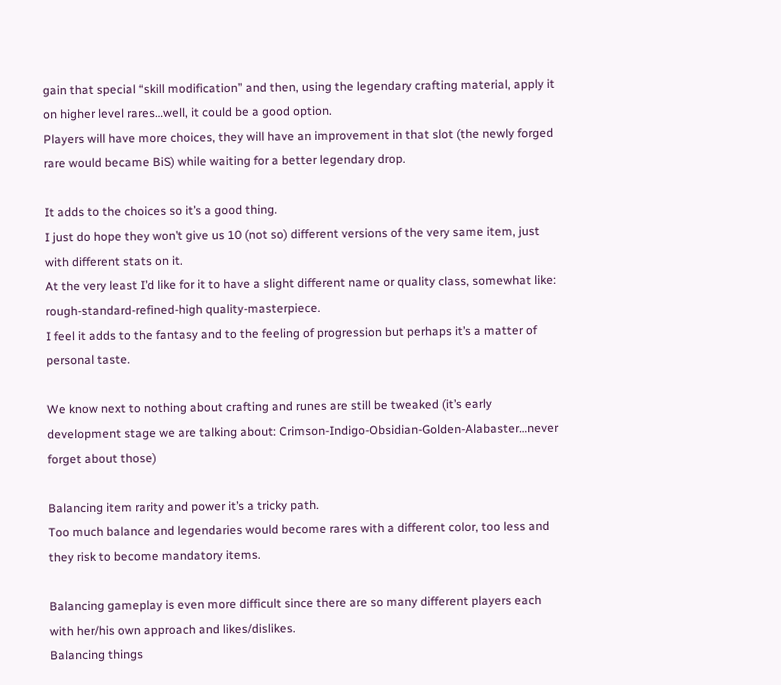gain that special “skill modification” and then, using the legendary crafting material, apply it on higher level rares…well, it could be a good option.
Players will have more choices, they will have an improvement in that slot (the newly forged rare would became BiS) while waiting for a better legendary drop.

It adds to the choices so it’s a good thing.
I just do hope they won’t give us 10 (not so) different versions of the very same item, just with different stats on it.
At the very least I’d like for it to have a slight different name or quality class, somewhat like: rough-standard-refined-high quality-masterpiece.
I feel it adds to the fantasy and to the feeling of progression but perhaps it’s a matter of personal taste.

We know next to nothing about crafting and runes are still be tweaked (it’s early development stage we are talking about: Crimson-Indigo-Obsidian-Golden-Alabaster…never forget about those)

Balancing item rarity and power it’s a tricky path.
Too much balance and legendaries would become rares with a different color, too less and they risk to become mandatory items.

Balancing gameplay is even more difficult since there are so many different players each with her/his own approach and likes/dislikes.
Balancing things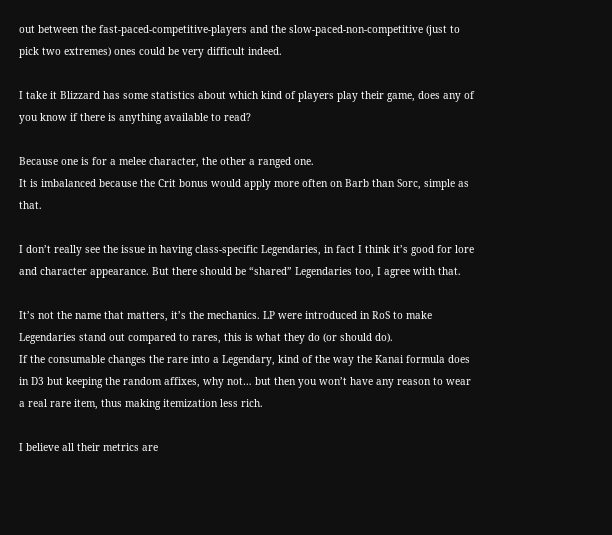out between the fast-paced-competitive-players and the slow-paced-non-competitive (just to pick two extremes) ones could be very difficult indeed.

I take it Blizzard has some statistics about which kind of players play their game, does any of you know if there is anything available to read?

Because one is for a melee character, the other a ranged one.
It is imbalanced because the Crit bonus would apply more often on Barb than Sorc, simple as that.

I don’t really see the issue in having class-specific Legendaries, in fact I think it’s good for lore and character appearance. But there should be “shared” Legendaries too, I agree with that.

It’s not the name that matters, it’s the mechanics. LP were introduced in RoS to make Legendaries stand out compared to rares, this is what they do (or should do).
If the consumable changes the rare into a Legendary, kind of the way the Kanai formula does in D3 but keeping the random affixes, why not… but then you won’t have any reason to wear a real rare item, thus making itemization less rich.

I believe all their metrics are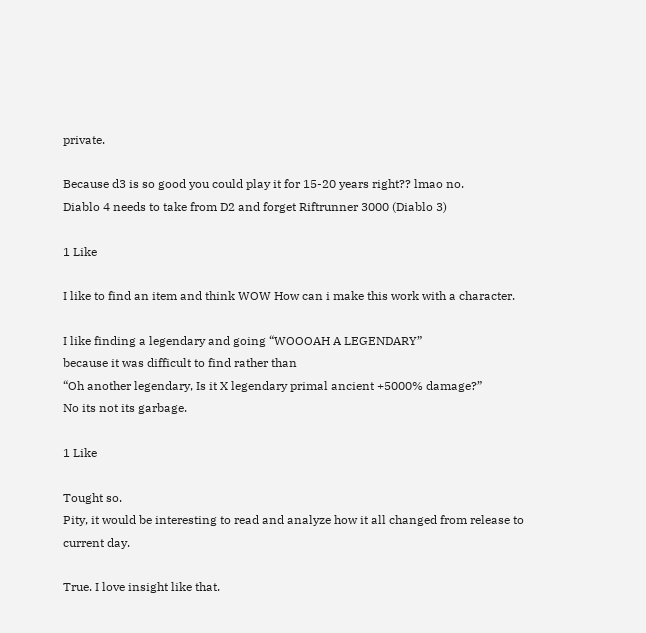private.

Because d3 is so good you could play it for 15-20 years right?? lmao no.
Diablo 4 needs to take from D2 and forget Riftrunner 3000 (Diablo 3)

1 Like

I like to find an item and think WOW How can i make this work with a character.

I like finding a legendary and going “WOOOAH A LEGENDARY”
because it was difficult to find rather than
“Oh another legendary, Is it X legendary primal ancient +5000% damage?”
No its not its garbage.

1 Like

Tought so.
Pity, it would be interesting to read and analyze how it all changed from release to current day.

True. I love insight like that.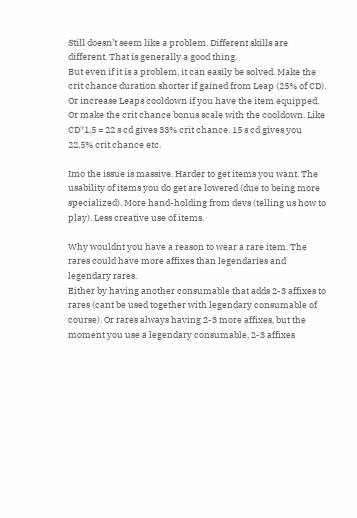Still doesn’t seem like a problem. Different skills are different. That is generally a good thing.
But even if it is a problem, it can easily be solved. Make the crit chance duration shorter if gained from Leap (25% of CD). Or increase Leaps cooldown if you have the item equipped. Or make the crit chance bonus scale with the cooldown. Like CD*1,5 = 22 s cd gives 33% crit chance. 15 s cd gives you 22,5% crit chance etc.

Imo the issue is massive. Harder to get items you want. The usability of items you do get are lowered (due to being more specialized). More hand-holding from devs (telling us how to play). Less creative use of items.

Why wouldnt you have a reason to wear a rare item. The rares could have more affixes than legendaries and legendary rares.
Either by having another consumable that adds 2-3 affixes to rares (cant be used together with legendary consumable of course). Or rares always having 2-3 more affixes, but the moment you use a legendary consumable, 2-3 affixes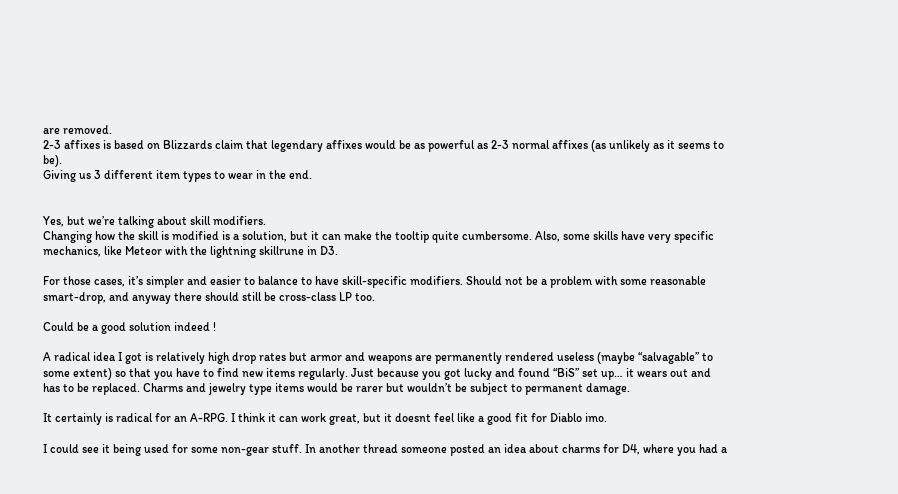are removed.
2-3 affixes is based on Blizzards claim that legendary affixes would be as powerful as 2-3 normal affixes (as unlikely as it seems to be).
Giving us 3 different item types to wear in the end.


Yes, but we’re talking about skill modifiers.
Changing how the skill is modified is a solution, but it can make the tooltip quite cumbersome. Also, some skills have very specific mechanics, like Meteor with the lightning skillrune in D3.

For those cases, it’s simpler and easier to balance to have skill-specific modifiers. Should not be a problem with some reasonable smart-drop, and anyway there should still be cross-class LP too.

Could be a good solution indeed !

A radical idea I got is relatively high drop rates but armor and weapons are permanently rendered useless (maybe “salvagable” to some extent) so that you have to find new items regularly. Just because you got lucky and found “BiS” set up… it wears out and has to be replaced. Charms and jewelry type items would be rarer but wouldn’t be subject to permanent damage.

It certainly is radical for an A-RPG. I think it can work great, but it doesnt feel like a good fit for Diablo imo.

I could see it being used for some non-gear stuff. In another thread someone posted an idea about charms for D4, where you had a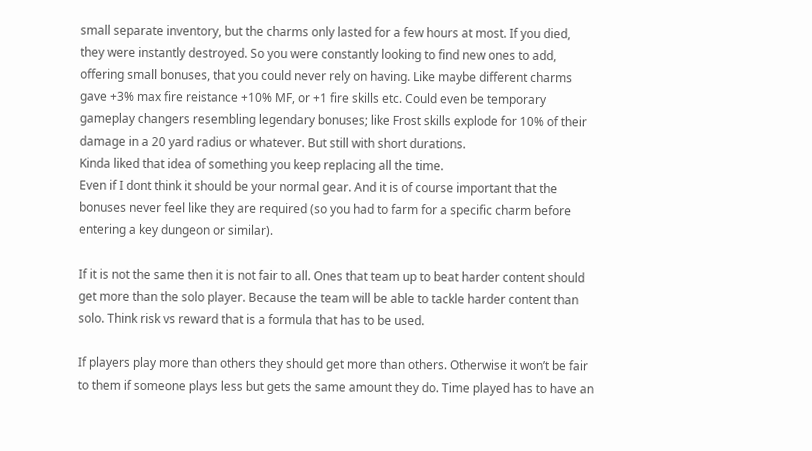small separate inventory, but the charms only lasted for a few hours at most. If you died, they were instantly destroyed. So you were constantly looking to find new ones to add, offering small bonuses, that you could never rely on having. Like maybe different charms gave +3% max fire reistance +10% MF, or +1 fire skills etc. Could even be temporary gameplay changers resembling legendary bonuses; like Frost skills explode for 10% of their damage in a 20 yard radius or whatever. But still with short durations.
Kinda liked that idea of something you keep replacing all the time.
Even if I dont think it should be your normal gear. And it is of course important that the bonuses never feel like they are required (so you had to farm for a specific charm before entering a key dungeon or similar).

If it is not the same then it is not fair to all. Ones that team up to beat harder content should get more than the solo player. Because the team will be able to tackle harder content than solo. Think risk vs reward that is a formula that has to be used.

If players play more than others they should get more than others. Otherwise it won’t be fair to them if someone plays less but gets the same amount they do. Time played has to have an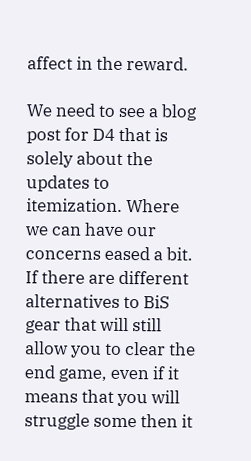affect in the reward.

We need to see a blog post for D4 that is solely about the updates to itemization. Where we can have our concerns eased a bit. If there are different alternatives to BiS gear that will still allow you to clear the end game, even if it means that you will struggle some then it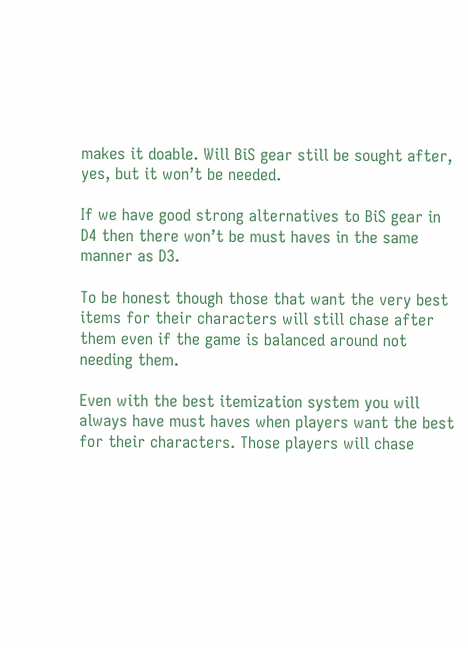makes it doable. Will BiS gear still be sought after, yes, but it won’t be needed.

If we have good strong alternatives to BiS gear in D4 then there won’t be must haves in the same manner as D3.

To be honest though those that want the very best items for their characters will still chase after them even if the game is balanced around not needing them.

Even with the best itemization system you will always have must haves when players want the best for their characters. Those players will chase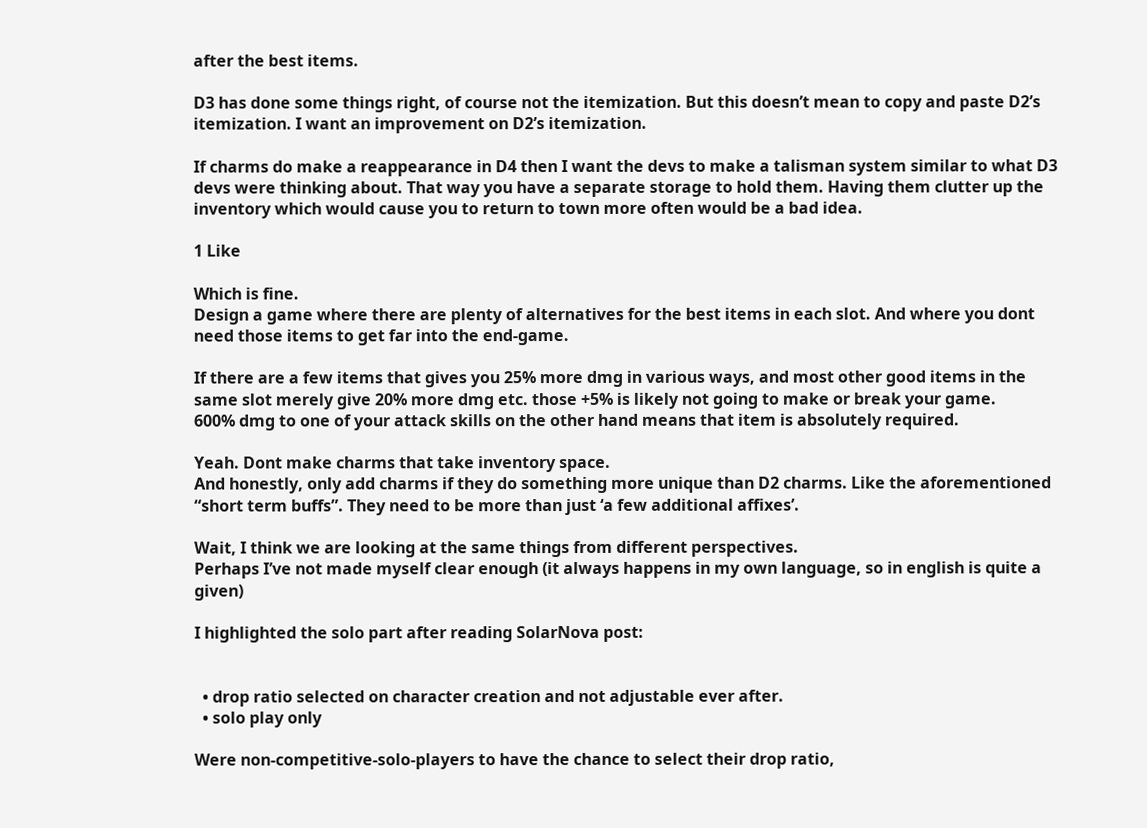after the best items.

D3 has done some things right, of course not the itemization. But this doesn’t mean to copy and paste D2’s itemization. I want an improvement on D2’s itemization.

If charms do make a reappearance in D4 then I want the devs to make a talisman system similar to what D3 devs were thinking about. That way you have a separate storage to hold them. Having them clutter up the inventory which would cause you to return to town more often would be a bad idea.

1 Like

Which is fine.
Design a game where there are plenty of alternatives for the best items in each slot. And where you dont need those items to get far into the end-game.

If there are a few items that gives you 25% more dmg in various ways, and most other good items in the same slot merely give 20% more dmg etc. those +5% is likely not going to make or break your game.
600% dmg to one of your attack skills on the other hand means that item is absolutely required.

Yeah. Dont make charms that take inventory space.
And honestly, only add charms if they do something more unique than D2 charms. Like the aforementioned “short term buffs”. They need to be more than just ‘a few additional affixes’.

Wait, I think we are looking at the same things from different perspectives.
Perhaps I’ve not made myself clear enough (it always happens in my own language, so in english is quite a given)

I highlighted the solo part after reading SolarNova post:


  • drop ratio selected on character creation and not adjustable ever after.
  • solo play only

Were non-competitive-solo-players to have the chance to select their drop ratio,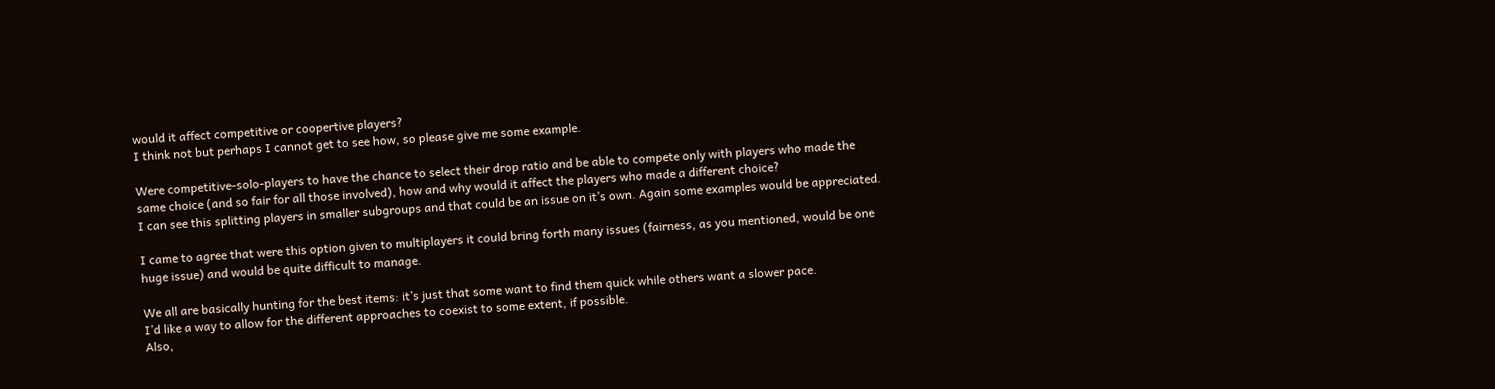would it affect competitive or coopertive players?
I think not but perhaps I cannot get to see how, so please give me some example.

Were competitive-solo-players to have the chance to select their drop ratio and be able to compete only with players who made the same choice (and so fair for all those involved), how and why would it affect the players who made a different choice?
I can see this splitting players in smaller subgroups and that could be an issue on it’s own. Again some examples would be appreciated.

I came to agree that were this option given to multiplayers it could bring forth many issues (fairness, as you mentioned, would be one huge issue) and would be quite difficult to manage.

We all are basically hunting for the best items: it’s just that some want to find them quick while others want a slower pace.
I’d like a way to allow for the different approaches to coexist to some extent, if possible.
Also,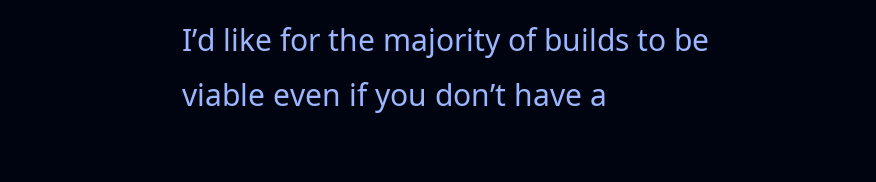I’d like for the majority of builds to be viable even if you don’t have a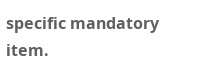specific mandatory item.